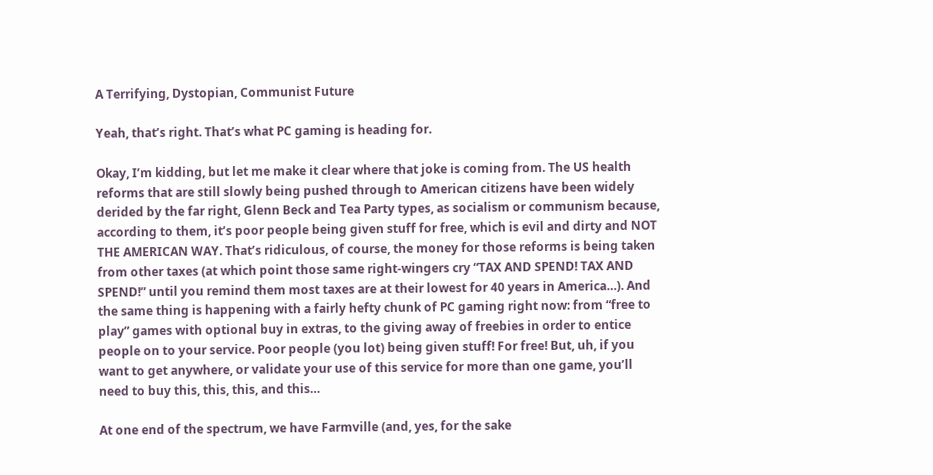A Terrifying, Dystopian, Communist Future

Yeah, that’s right. That’s what PC gaming is heading for.

Okay, I’m kidding, but let me make it clear where that joke is coming from. The US health reforms that are still slowly being pushed through to American citizens have been widely derided by the far right, Glenn Beck and Tea Party types, as socialism or communism because, according to them, it’s poor people being given stuff for free, which is evil and dirty and NOT THE AMERICAN WAY. That’s ridiculous, of course, the money for those reforms is being taken from other taxes (at which point those same right-wingers cry “TAX AND SPEND! TAX AND SPEND!” until you remind them most taxes are at their lowest for 40 years in America…). And the same thing is happening with a fairly hefty chunk of PC gaming right now: from “free to play” games with optional buy in extras, to the giving away of freebies in order to entice people on to your service. Poor people (you lot) being given stuff! For free! But, uh, if you want to get anywhere, or validate your use of this service for more than one game, you’ll need to buy this, this, this, and this…

At one end of the spectrum, we have Farmville (and, yes, for the sake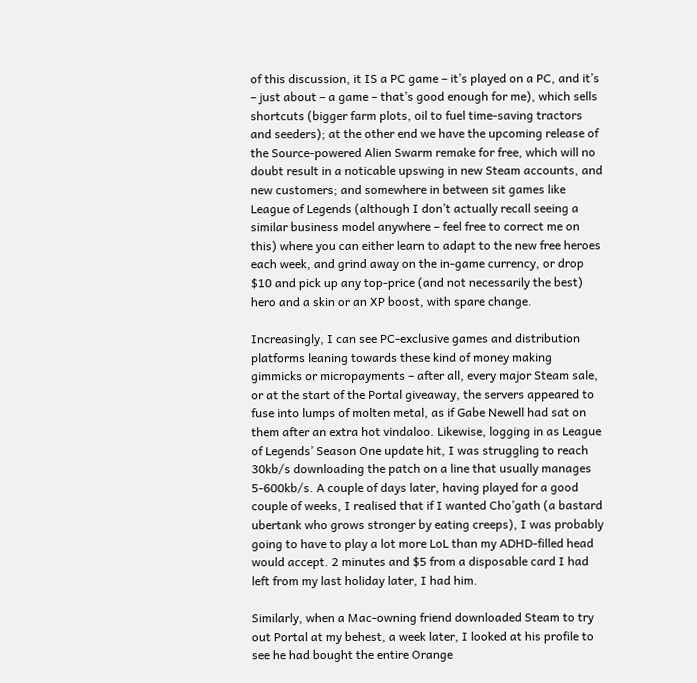of this discussion, it IS a PC game – it’s played on a PC, and it’s – just about – a game – that’s good enough for me), which sells shortcuts (bigger farm plots, oil to fuel time-saving tractors and seeders); at the other end we have the upcoming release of the Source-powered Alien Swarm remake for free, which will no doubt result in a noticable upswing in new Steam accounts, and new customers; and somewhere in between sit games like League of Legends (although I don’t actually recall seeing a similar business model anywhere – feel free to correct me on this) where you can either learn to adapt to the new free heroes each week, and grind away on the in-game currency, or drop $10 and pick up any top-price (and not necessarily the best) hero and a skin or an XP boost, with spare change.

Increasingly, I can see PC-exclusive games and distribution platforms leaning towards these kind of money making gimmicks or micropayments – after all, every major Steam sale, or at the start of the Portal giveaway, the servers appeared to fuse into lumps of molten metal, as if Gabe Newell had sat on them after an extra hot vindaloo. Likewise, logging in as League of Legends’ Season One update hit, I was struggling to reach 30kb/s downloading the patch on a line that usually manages 5-600kb/s. A couple of days later, having played for a good couple of weeks, I realised that if I wanted Cho’gath (a bastard ubertank who grows stronger by eating creeps), I was probably going to have to play a lot more LoL than my ADHD-filled head would accept. 2 minutes and $5 from a disposable card I had left from my last holiday later, I had him.

Similarly, when a Mac-owning friend downloaded Steam to try out Portal at my behest, a week later, I looked at his profile to see he had bought the entire Orange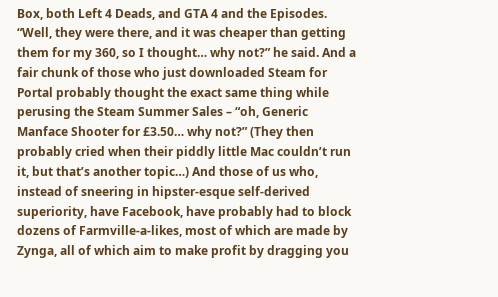Box, both Left 4 Deads, and GTA 4 and the Episodes. “Well, they were there, and it was cheaper than getting them for my 360, so I thought… why not?” he said. And a fair chunk of those who just downloaded Steam for Portal probably thought the exact same thing while perusing the Steam Summer Sales – “oh, Generic Manface Shooter for £3.50… why not?” (They then probably cried when their piddly little Mac couldn’t run it, but that’s another topic…) And those of us who, instead of sneering in hipster-esque self-derived superiority, have Facebook, have probably had to block dozens of Farmville-a-likes, most of which are made by Zynga, all of which aim to make profit by dragging you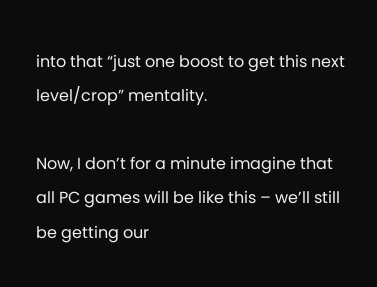into that “just one boost to get this next level/crop” mentality.

Now, I don’t for a minute imagine that all PC games will be like this – we’ll still be getting our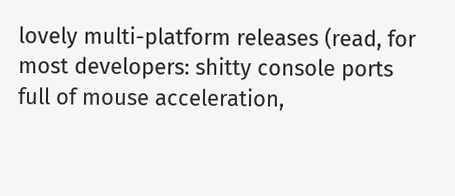lovely multi-platform releases (read, for most developers: shitty console ports full of mouse acceleration,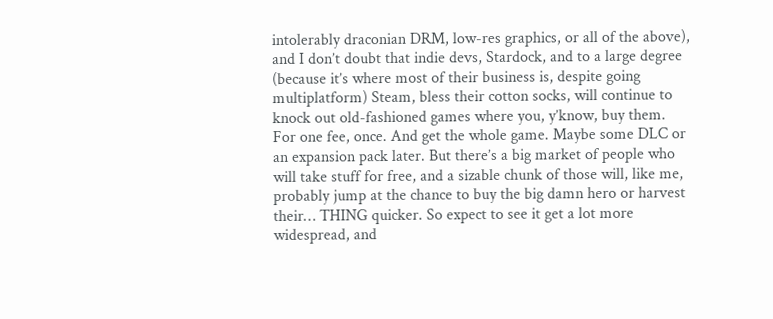intolerably draconian DRM, low-res graphics, or all of the above), and I don’t doubt that indie devs, Stardock, and to a large degree (because it’s where most of their business is, despite going multiplatform) Steam, bless their cotton socks, will continue to knock out old-fashioned games where you, y’know, buy them. For one fee, once. And get the whole game. Maybe some DLC or an expansion pack later. But there’s a big market of people who will take stuff for free, and a sizable chunk of those will, like me, probably jump at the chance to buy the big damn hero or harvest their… THING quicker. So expect to see it get a lot more widespread, and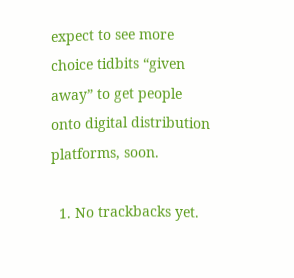expect to see more choice tidbits “given away” to get people onto digital distribution platforms, soon.

  1. No trackbacks yet.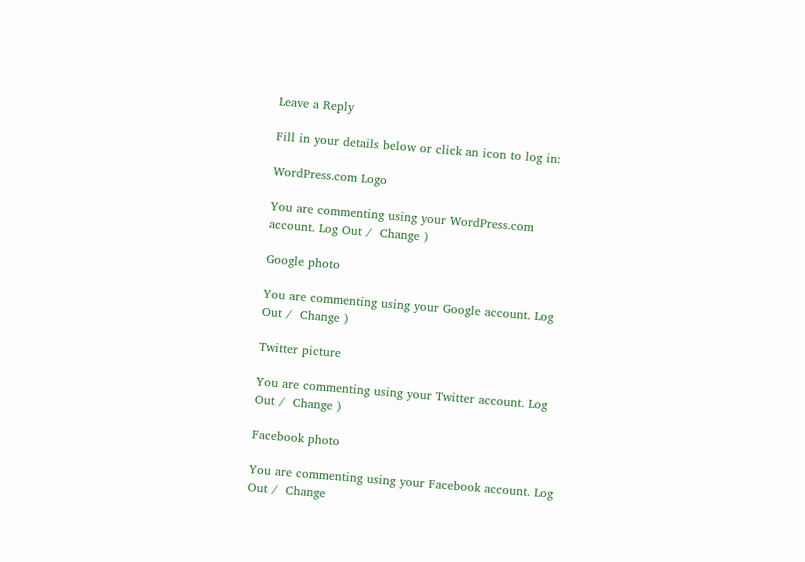Leave a Reply

Fill in your details below or click an icon to log in:

WordPress.com Logo

You are commenting using your WordPress.com account. Log Out /  Change )

Google photo

You are commenting using your Google account. Log Out /  Change )

Twitter picture

You are commenting using your Twitter account. Log Out /  Change )

Facebook photo

You are commenting using your Facebook account. Log Out /  Change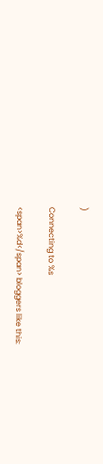)

Connecting to %s

<span>%d</span> bloggers like this: